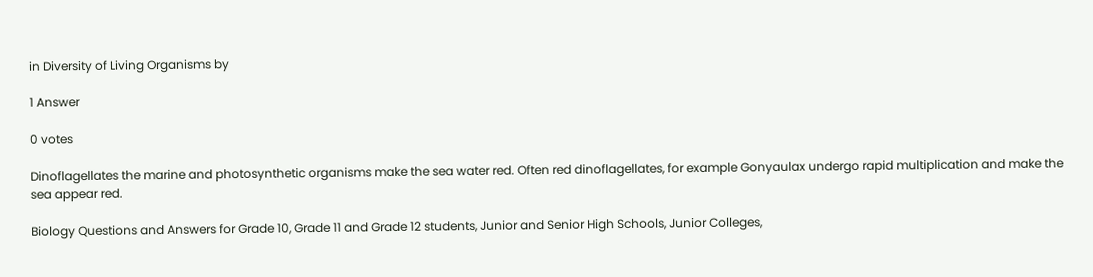in Diversity of Living Organisms by

1 Answer

0 votes

Dinoflagellates the marine and photosynthetic organisms make the sea water red. Often red dinoflagellates, for example Gonyaulax undergo rapid multiplication and make the sea appear red.

Biology Questions and Answers for Grade 10, Grade 11 and Grade 12 students, Junior and Senior High Schools, Junior Colleges,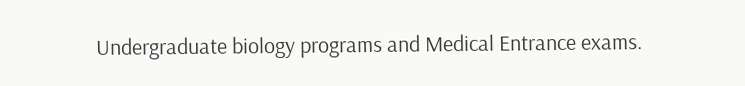Undergraduate biology programs and Medical Entrance exams.